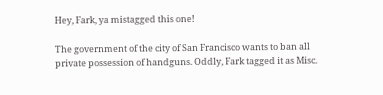Hey, Fark, ya mistagged this one!

The government of the city of San Francisco wants to ban all private possession of handguns. Oddly, Fark tagged it as Misc.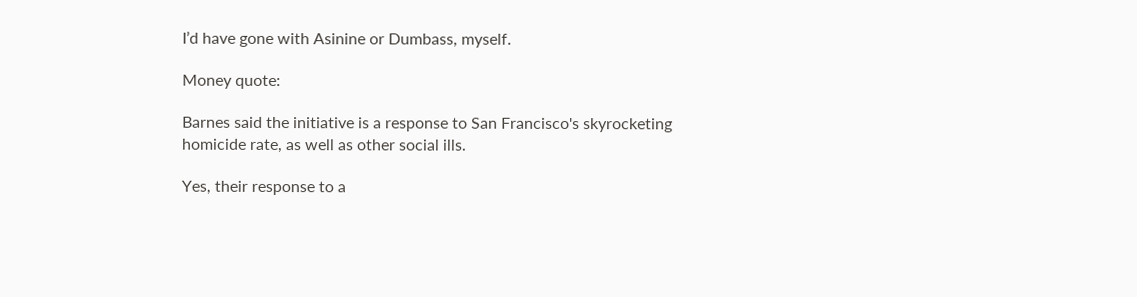I’d have gone with Asinine or Dumbass, myself.

Money quote:

Barnes said the initiative is a response to San Francisco's skyrocketing homicide rate, as well as other social ills.

Yes, their response to a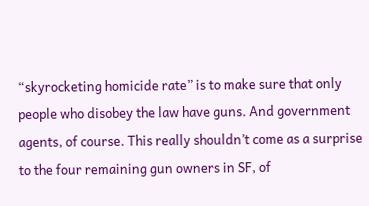“skyrocketing homicide rate” is to make sure that only people who disobey the law have guns. And government agents, of course. This really shouldn’t come as a surprise to the four remaining gun owners in SF, of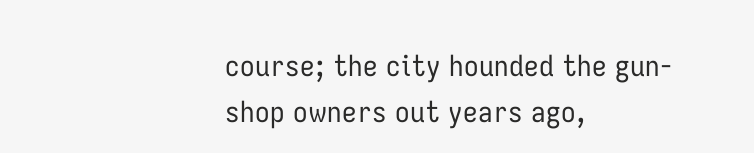course; the city hounded the gun-shop owners out years ago,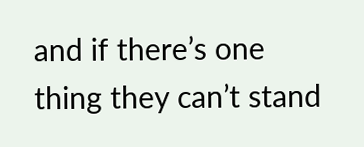and if there’s one thing they can’t stand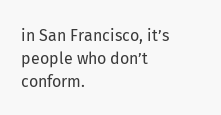in San Francisco, it’s people who don’t conform.